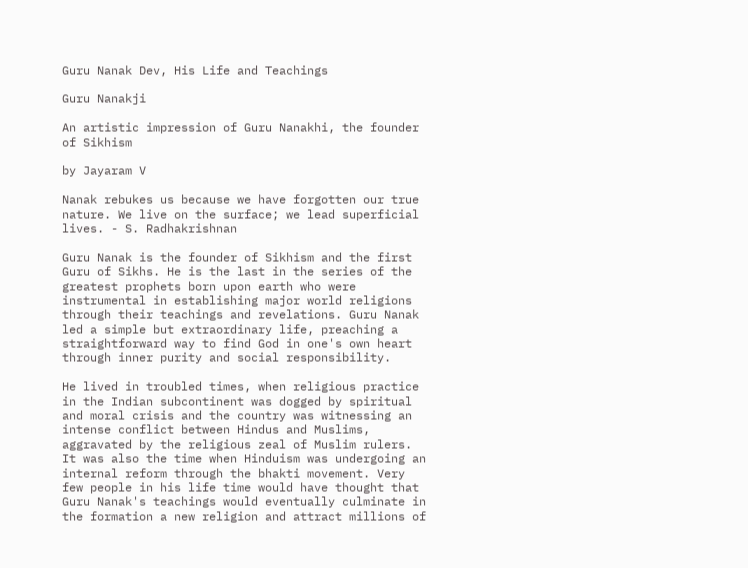Guru Nanak Dev, His Life and Teachings

Guru Nanakji

An artistic impression of Guru Nanakhi, the founder of Sikhism

by Jayaram V

Nanak rebukes us because we have forgotten our true nature. We live on the surface; we lead superficial lives. - S. Radhakrishnan

Guru Nanak is the founder of Sikhism and the first Guru of Sikhs. He is the last in the series of the greatest prophets born upon earth who were instrumental in establishing major world religions through their teachings and revelations. Guru Nanak led a simple but extraordinary life, preaching a straightforward way to find God in one's own heart through inner purity and social responsibility.

He lived in troubled times, when religious practice in the Indian subcontinent was dogged by spiritual and moral crisis and the country was witnessing an intense conflict between Hindus and Muslims, aggravated by the religious zeal of Muslim rulers. It was also the time when Hinduism was undergoing an internal reform through the bhakti movement. Very few people in his life time would have thought that Guru Nanak's teachings would eventually culminate in the formation a new religion and attract millions of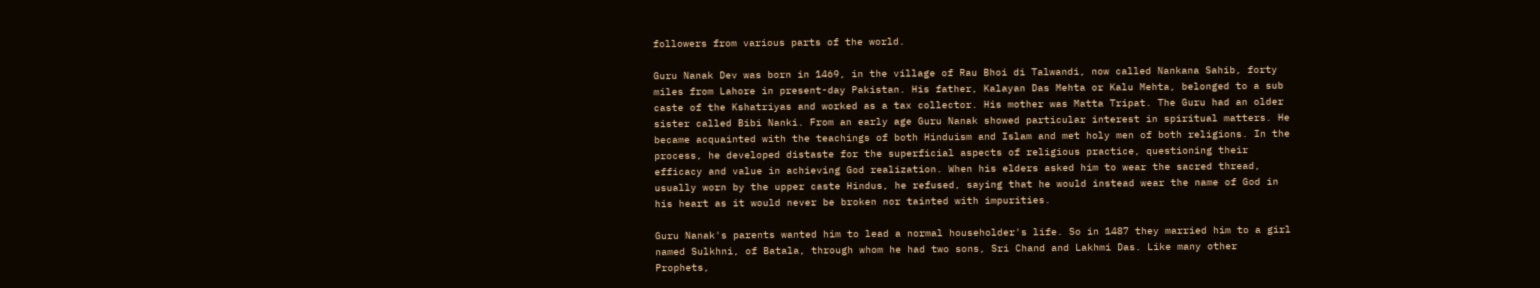followers from various parts of the world.

Guru Nanak Dev was born in 1469, in the village of Rau Bhoi di Talwandi, now called Nankana Sahib, forty miles from Lahore in present-day Pakistan. His father, Kalayan Das Mehta or Kalu Mehta, belonged to a sub caste of the Kshatriyas and worked as a tax collector. His mother was Matta Tripat. The Guru had an older sister called Bibi Nanki. From an early age Guru Nanak showed particular interest in spiritual matters. He became acquainted with the teachings of both Hinduism and Islam and met holy men of both religions. In the process, he developed distaste for the superficial aspects of religious practice, questioning their efficacy and value in achieving God realization. When his elders asked him to wear the sacred thread, usually worn by the upper caste Hindus, he refused, saying that he would instead wear the name of God in his heart as it would never be broken nor tainted with impurities.

Guru Nanak's parents wanted him to lead a normal householder's life. So in 1487 they married him to a girl named Sulkhni, of Batala, through whom he had two sons, Sri Chand and Lakhmi Das. Like many other Prophets,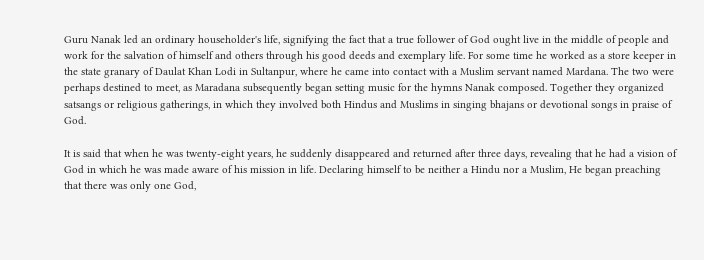Guru Nanak led an ordinary householder's life, signifying the fact that a true follower of God ought live in the middle of people and work for the salvation of himself and others through his good deeds and exemplary life. For some time he worked as a store keeper in the state granary of Daulat Khan Lodi in Sultanpur, where he came into contact with a Muslim servant named Mardana. The two were perhaps destined to meet, as Maradana subsequently began setting music for the hymns Nanak composed. Together they organized satsangs or religious gatherings, in which they involved both Hindus and Muslims in singing bhajans or devotional songs in praise of God.

It is said that when he was twenty-eight years, he suddenly disappeared and returned after three days, revealing that he had a vision of God in which he was made aware of his mission in life. Declaring himself to be neither a Hindu nor a Muslim, He began preaching that there was only one God,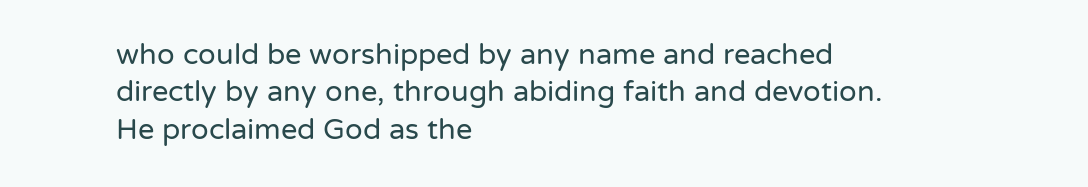who could be worshipped by any name and reached directly by any one, through abiding faith and devotion. He proclaimed God as the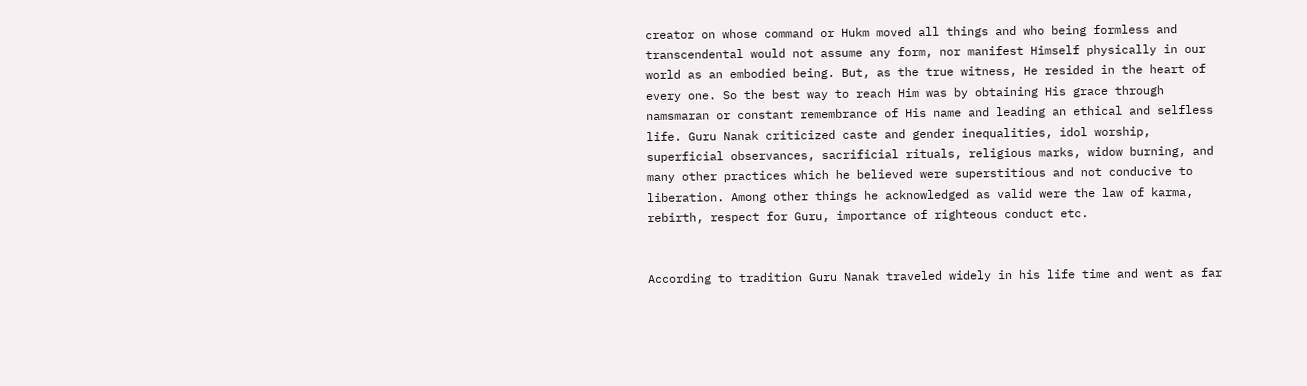creator on whose command or Hukm moved all things and who being formless and transcendental would not assume any form, nor manifest Himself physically in our world as an embodied being. But, as the true witness, He resided in the heart of every one. So the best way to reach Him was by obtaining His grace through namsmaran or constant remembrance of His name and leading an ethical and selfless life. Guru Nanak criticized caste and gender inequalities, idol worship, superficial observances, sacrificial rituals, religious marks, widow burning, and many other practices which he believed were superstitious and not conducive to liberation. Among other things he acknowledged as valid were the law of karma, rebirth, respect for Guru, importance of righteous conduct etc.


According to tradition Guru Nanak traveled widely in his life time and went as far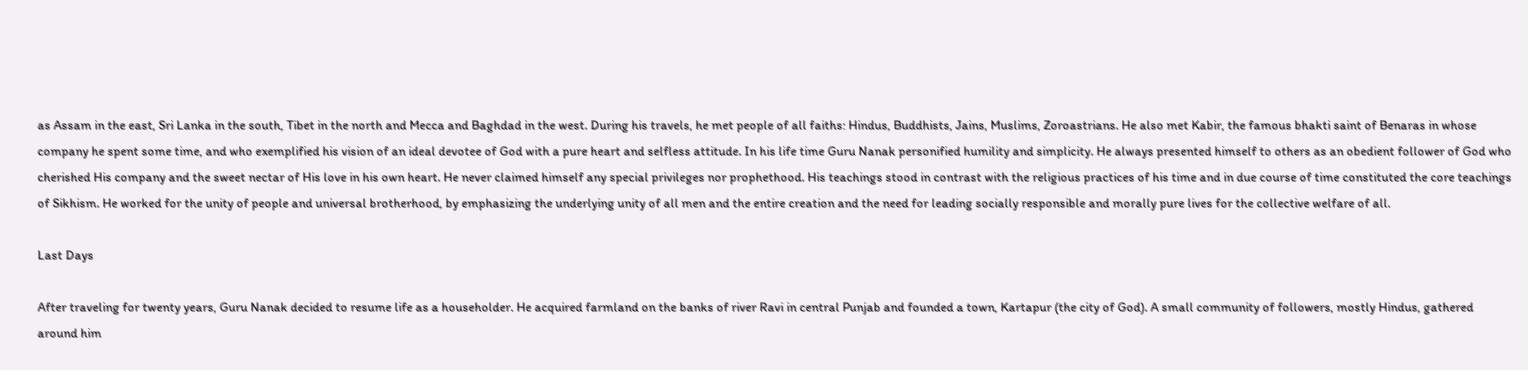as Assam in the east, Sri Lanka in the south, Tibet in the north and Mecca and Baghdad in the west. During his travels, he met people of all faiths: Hindus, Buddhists, Jains, Muslims, Zoroastrians. He also met Kabir, the famous bhakti saint of Benaras in whose company he spent some time, and who exemplified his vision of an ideal devotee of God with a pure heart and selfless attitude. In his life time Guru Nanak personified humility and simplicity. He always presented himself to others as an obedient follower of God who cherished His company and the sweet nectar of His love in his own heart. He never claimed himself any special privileges nor prophethood. His teachings stood in contrast with the religious practices of his time and in due course of time constituted the core teachings of Sikhism. He worked for the unity of people and universal brotherhood, by emphasizing the underlying unity of all men and the entire creation and the need for leading socially responsible and morally pure lives for the collective welfare of all.

Last Days

After traveling for twenty years, Guru Nanak decided to resume life as a householder. He acquired farmland on the banks of river Ravi in central Punjab and founded a town, Kartapur (the city of God). A small community of followers, mostly Hindus, gathered around him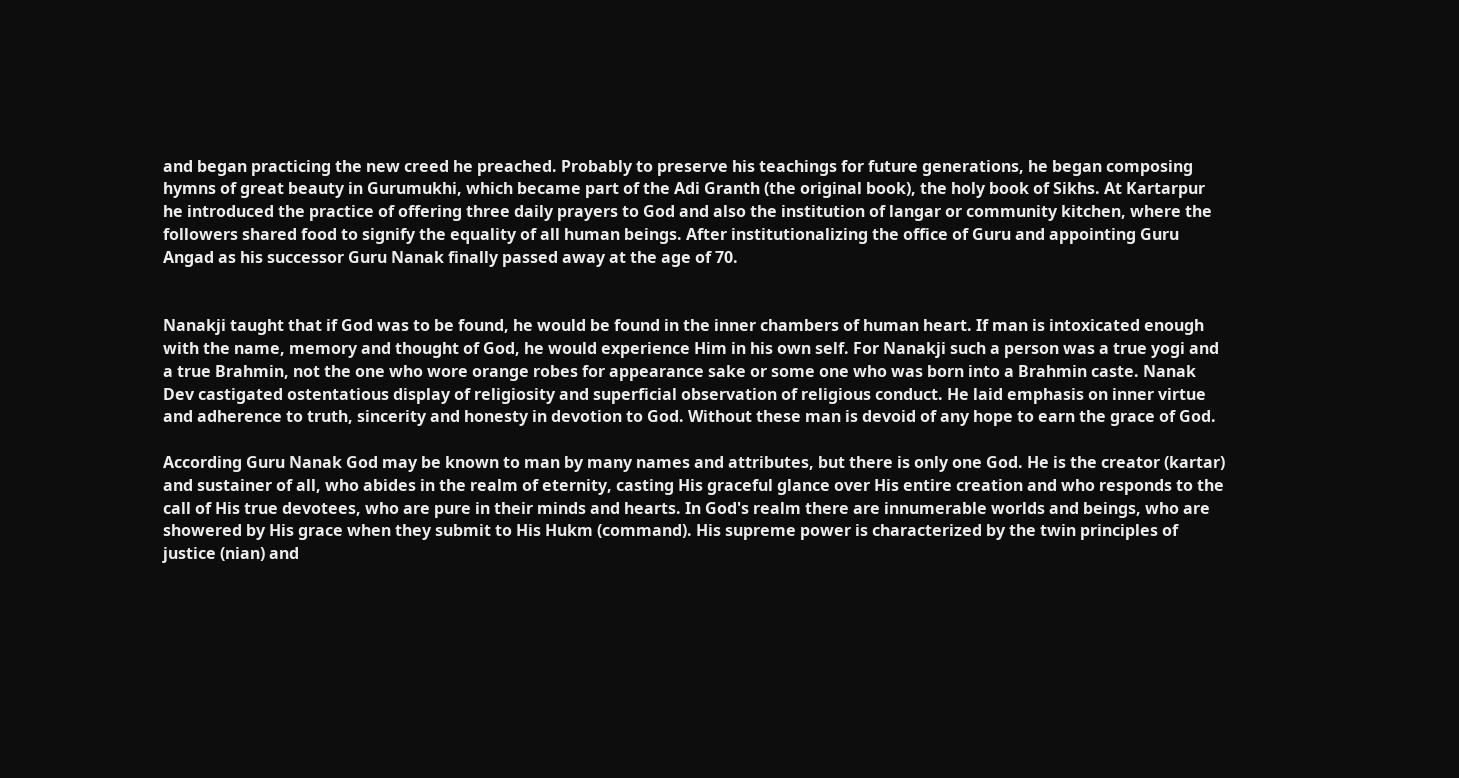and began practicing the new creed he preached. Probably to preserve his teachings for future generations, he began composing hymns of great beauty in Gurumukhi, which became part of the Adi Granth (the original book), the holy book of Sikhs. At Kartarpur he introduced the practice of offering three daily prayers to God and also the institution of langar or community kitchen, where the followers shared food to signify the equality of all human beings. After institutionalizing the office of Guru and appointing Guru Angad as his successor Guru Nanak finally passed away at the age of 70.


Nanakji taught that if God was to be found, he would be found in the inner chambers of human heart. If man is intoxicated enough with the name, memory and thought of God, he would experience Him in his own self. For Nanakji such a person was a true yogi and a true Brahmin, not the one who wore orange robes for appearance sake or some one who was born into a Brahmin caste. Nanak Dev castigated ostentatious display of religiosity and superficial observation of religious conduct. He laid emphasis on inner virtue and adherence to truth, sincerity and honesty in devotion to God. Without these man is devoid of any hope to earn the grace of God.

According Guru Nanak God may be known to man by many names and attributes, but there is only one God. He is the creator (kartar) and sustainer of all, who abides in the realm of eternity, casting His graceful glance over His entire creation and who responds to the call of His true devotees, who are pure in their minds and hearts. In God's realm there are innumerable worlds and beings, who are showered by His grace when they submit to His Hukm (command). His supreme power is characterized by the twin principles of justice (nian) and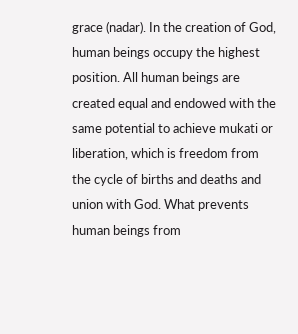grace (nadar). In the creation of God, human beings occupy the highest position. All human beings are created equal and endowed with the same potential to achieve mukati or liberation, which is freedom from the cycle of births and deaths and union with God. What prevents human beings from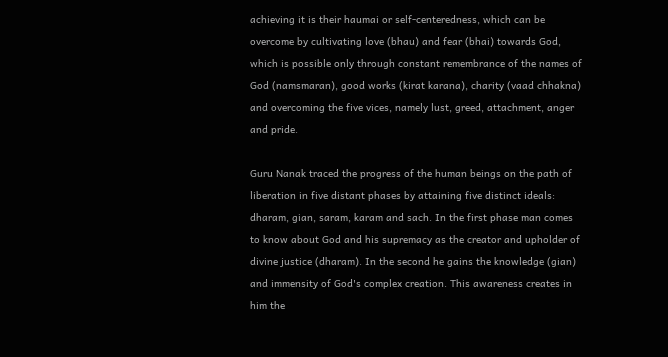achieving it is their haumai or self-centeredness, which can be overcome by cultivating love (bhau) and fear (bhai) towards God, which is possible only through constant remembrance of the names of God (namsmaran), good works (kirat karana), charity (vaad chhakna) and overcoming the five vices, namely lust, greed, attachment, anger and pride.

Guru Nanak traced the progress of the human beings on the path of liberation in five distant phases by attaining five distinct ideals: dharam, gian, saram, karam and sach. In the first phase man comes to know about God and his supremacy as the creator and upholder of divine justice (dharam). In the second he gains the knowledge (gian) and immensity of God's complex creation. This awareness creates in him the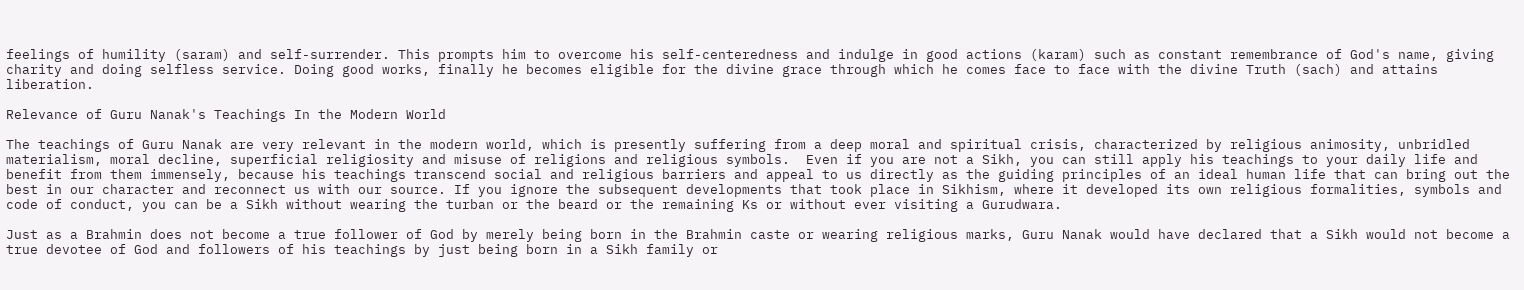feelings of humility (saram) and self-surrender. This prompts him to overcome his self-centeredness and indulge in good actions (karam) such as constant remembrance of God's name, giving charity and doing selfless service. Doing good works, finally he becomes eligible for the divine grace through which he comes face to face with the divine Truth (sach) and attains liberation.

Relevance of Guru Nanak's Teachings In the Modern World

The teachings of Guru Nanak are very relevant in the modern world, which is presently suffering from a deep moral and spiritual crisis, characterized by religious animosity, unbridled materialism, moral decline, superficial religiosity and misuse of religions and religious symbols.  Even if you are not a Sikh, you can still apply his teachings to your daily life and benefit from them immensely, because his teachings transcend social and religious barriers and appeal to us directly as the guiding principles of an ideal human life that can bring out the best in our character and reconnect us with our source. If you ignore the subsequent developments that took place in Sikhism, where it developed its own religious formalities, symbols and code of conduct, you can be a Sikh without wearing the turban or the beard or the remaining Ks or without ever visiting a Gurudwara.

Just as a Brahmin does not become a true follower of God by merely being born in the Brahmin caste or wearing religious marks, Guru Nanak would have declared that a Sikh would not become a true devotee of God and followers of his teachings by just being born in a Sikh family or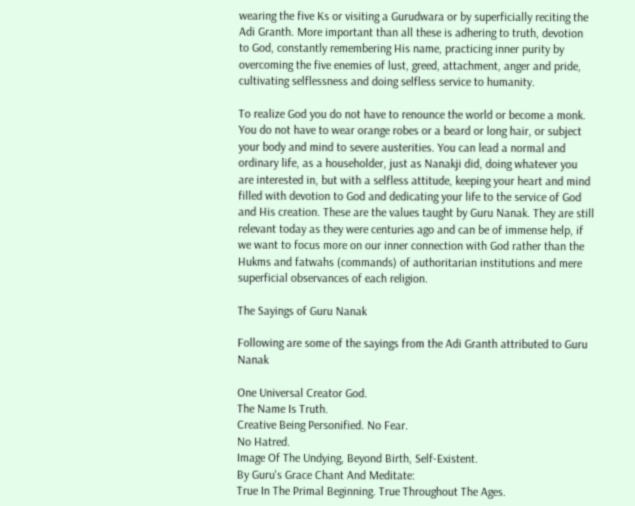wearing the five Ks or visiting a Gurudwara or by superficially reciting the Adi Granth. More important than all these is adhering to truth, devotion to God, constantly remembering His name, practicing inner purity by overcoming the five enemies of lust, greed, attachment, anger and pride, cultivating selflessness and doing selfless service to humanity.

To realize God you do not have to renounce the world or become a monk. You do not have to wear orange robes or a beard or long hair, or subject your body and mind to severe austerities. You can lead a normal and ordinary life, as a householder, just as Nanakji did, doing whatever you are interested in, but with a selfless attitude, keeping your heart and mind filled with devotion to God and dedicating your life to the service of God and His creation. These are the values taught by Guru Nanak. They are still relevant today as they were centuries ago and can be of immense help, if we want to focus more on our inner connection with God rather than the Hukms and fatwahs (commands) of authoritarian institutions and mere superficial observances of each religion.

The Sayings of Guru Nanak

Following are some of the sayings from the Adi Granth attributed to Guru Nanak

One Universal Creator God.
The Name Is Truth.
Creative Being Personified. No Fear.
No Hatred.
Image Of The Undying, Beyond Birth, Self-Existent.
By Guru's Grace Chant And Meditate:
True In The Primal Beginning. True Throughout The Ages.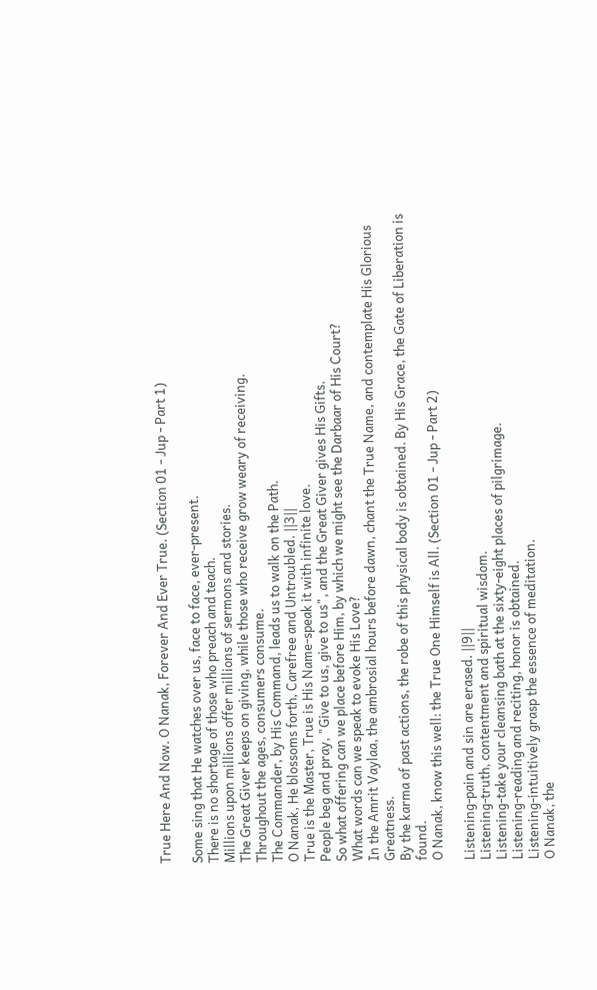True Here And Now. O Nanak, Forever And Ever True. (Section 01 - Jup - Part 1)

Some sing that He watches over us, face to face, ever-present.
There is no shortage of those who preach and teach.
Millions upon millions offer millions of sermons and stories.
The Great Giver keeps on giving, while those who receive grow weary of receiving.
Throughout the ages, consumers consume.
The Commander, by His Command, leads us to walk on the Path.
O Nanak, He blossoms forth, Carefree and Untroubled. ||3||
True is the Master, True is His Name-speak it with infinite love.
People beg and pray, "Give to us, give to us", and the Great Giver gives His Gifts.
So what offering can we place before Him, by which we might see the Darbaar of His Court?
What words can we speak to evoke His Love?
In the Amrit Vaylaa, the ambrosial hours before dawn, chant the True Name, and contemplate His Glorious Greatness.
By the karma of past actions, the robe of this physical body is obtained. By His Grace, the Gate of Liberation is found.
O Nanak, know this well: the True One Himself is All. (Section 01 - Jup - Part 2)

Listening-pain and sin are erased. ||9||
Listening-truth, contentment and spiritual wisdom.
Listening-take your cleansing bath at the sixty-eight places of pilgrimage.
Listening-reading and reciting, honor is obtained.
Listening-intuitively grasp the essence of meditation.
O Nanak, the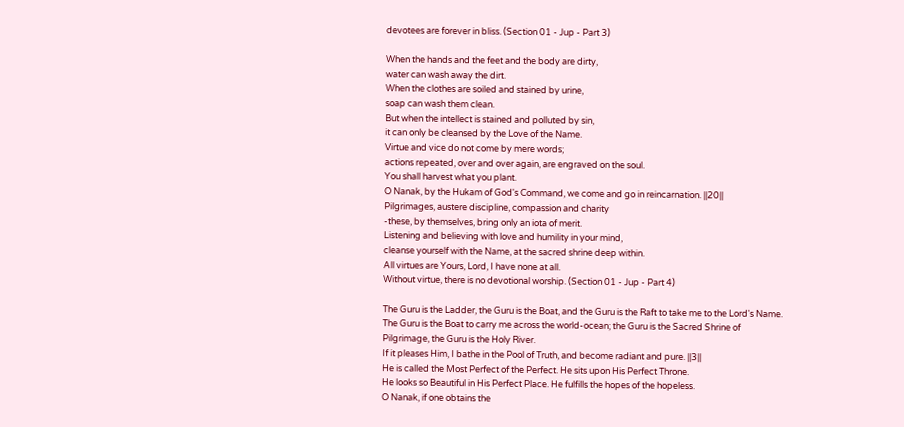devotees are forever in bliss. (Section 01 - Jup - Part 3)

When the hands and the feet and the body are dirty,
water can wash away the dirt.
When the clothes are soiled and stained by urine,
soap can wash them clean.
But when the intellect is stained and polluted by sin,
it can only be cleansed by the Love of the Name.
Virtue and vice do not come by mere words;
actions repeated, over and over again, are engraved on the soul.
You shall harvest what you plant.
O Nanak, by the Hukam of God's Command, we come and go in reincarnation. ||20||
Pilgrimages, austere discipline, compassion and charity
-these, by themselves, bring only an iota of merit.
Listening and believing with love and humility in your mind,
cleanse yourself with the Name, at the sacred shrine deep within.
All virtues are Yours, Lord, I have none at all.
Without virtue, there is no devotional worship. (Section 01 - Jup - Part 4)

The Guru is the Ladder, the Guru is the Boat, and the Guru is the Raft to take me to the Lord's Name.
The Guru is the Boat to carry me across the world-ocean; the Guru is the Sacred Shrine of Pilgrimage, the Guru is the Holy River.
If it pleases Him, I bathe in the Pool of Truth, and become radiant and pure. ||3||
He is called the Most Perfect of the Perfect. He sits upon His Perfect Throne.
He looks so Beautiful in His Perfect Place. He fulfills the hopes of the hopeless.
O Nanak, if one obtains the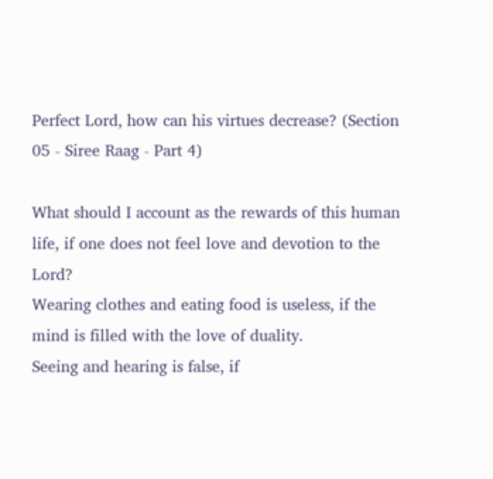Perfect Lord, how can his virtues decrease? (Section 05 - Siree Raag - Part 4)

What should I account as the rewards of this human life, if one does not feel love and devotion to the Lord?
Wearing clothes and eating food is useless, if the mind is filled with the love of duality.
Seeing and hearing is false, if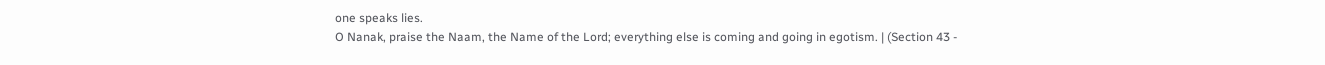one speaks lies.
O Nanak, praise the Naam, the Name of the Lord; everything else is coming and going in egotism. | (Section 43 -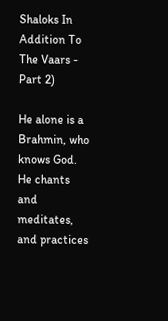Shaloks In Addition To The Vaars - Part 2)

He alone is a Brahmin, who knows God.
He chants and meditates, and practices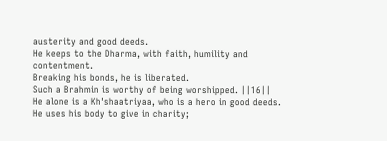austerity and good deeds.
He keeps to the Dharma, with faith, humility and contentment.
Breaking his bonds, he is liberated.
Such a Brahmin is worthy of being worshipped. ||16||
He alone is a Kh'shaatriyaa, who is a hero in good deeds.
He uses his body to give in charity;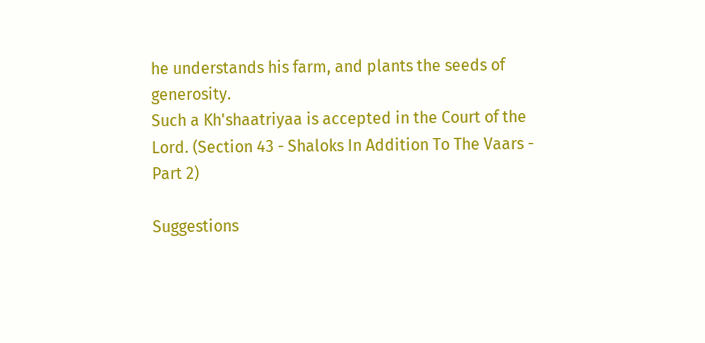he understands his farm, and plants the seeds of generosity.
Such a Kh'shaatriyaa is accepted in the Court of the Lord. (Section 43 - Shaloks In Addition To The Vaars - Part 2)

Suggestions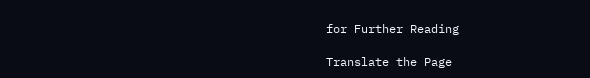for Further Reading

Translate the Page